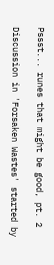Pssst... runes that might be good, pt. 2

Discussion in 'Forsaken Wastes' started by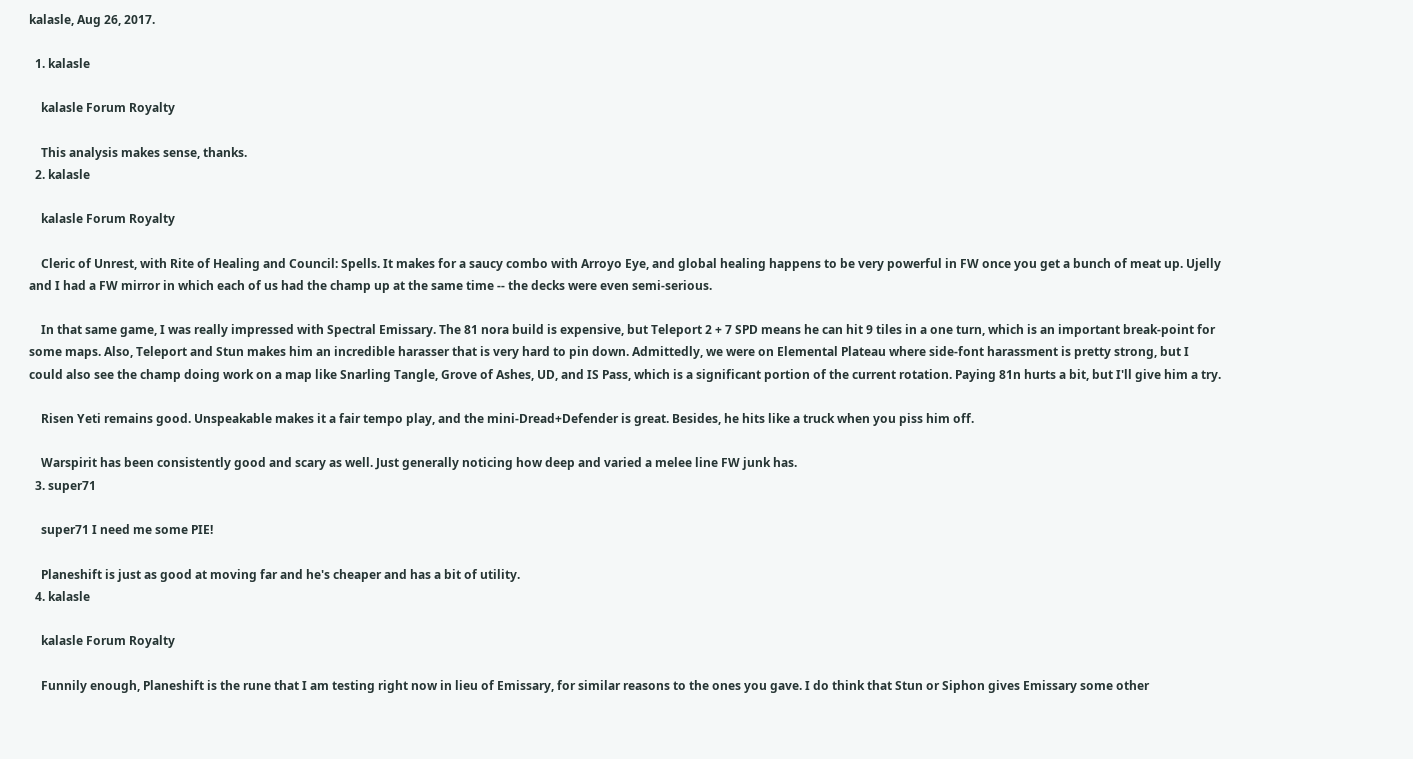kalasle, Aug 26, 2017.

  1. kalasle

    kalasle Forum Royalty

    This analysis makes sense, thanks.
  2. kalasle

    kalasle Forum Royalty

    Cleric of Unrest, with Rite of Healing and Council: Spells. It makes for a saucy combo with Arroyo Eye, and global healing happens to be very powerful in FW once you get a bunch of meat up. Ujelly and I had a FW mirror in which each of us had the champ up at the same time -- the decks were even semi-serious.

    In that same game, I was really impressed with Spectral Emissary. The 81 nora build is expensive, but Teleport 2 + 7 SPD means he can hit 9 tiles in a one turn, which is an important break-point for some maps. Also, Teleport and Stun makes him an incredible harasser that is very hard to pin down. Admittedly, we were on Elemental Plateau where side-font harassment is pretty strong, but I could also see the champ doing work on a map like Snarling Tangle, Grove of Ashes, UD, and IS Pass, which is a significant portion of the current rotation. Paying 81n hurts a bit, but I'll give him a try.

    Risen Yeti remains good. Unspeakable makes it a fair tempo play, and the mini-Dread+Defender is great. Besides, he hits like a truck when you piss him off.

    Warspirit has been consistently good and scary as well. Just generally noticing how deep and varied a melee line FW junk has.
  3. super71

    super71 I need me some PIE!

    Planeshift is just as good at moving far and he's cheaper and has a bit of utility.
  4. kalasle

    kalasle Forum Royalty

    Funnily enough, Planeshift is the rune that I am testing right now in lieu of Emissary, for similar reasons to the ones you gave. I do think that Stun or Siphon gives Emissary some other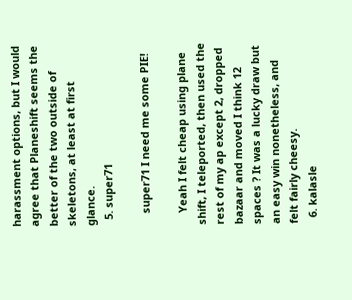harassment options, but I would agree that Planeshift seems the better of the two outside of skeletons, at least at first glance.
  5. super71

    super71 I need me some PIE!

    Yeah I felt cheap using plane shift, I teleported, then used the rest of my ap except 2, dropped bazaar and moved I think 12 spaces ? It was a lucky draw but an easy win nonetheless, and felt fairly cheesy.
  6. kalasle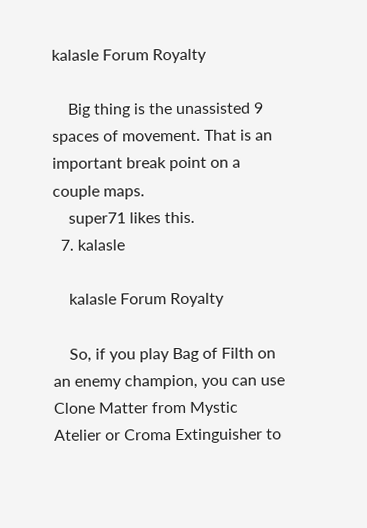kalasle Forum Royalty

    Big thing is the unassisted 9 spaces of movement. That is an important break point on a couple maps.
    super71 likes this.
  7. kalasle

    kalasle Forum Royalty

    So, if you play Bag of Filth on an enemy champion, you can use Clone Matter from Mystic Atelier or Croma Extinguisher to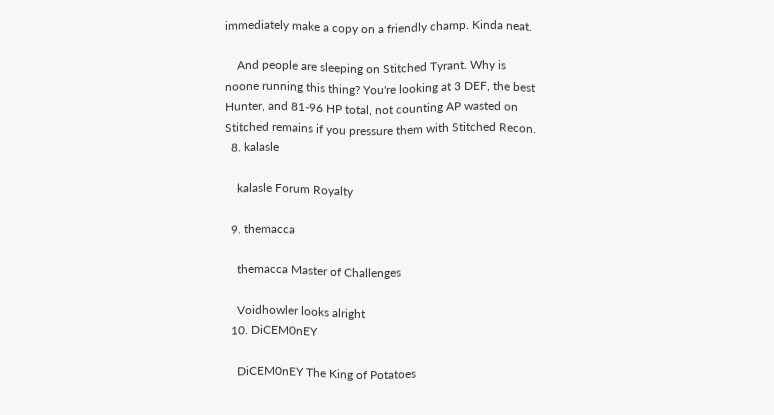immediately make a copy on a friendly champ. Kinda neat.

    And people are sleeping on Stitched Tyrant. Why is noone running this thing? You're looking at 3 DEF, the best Hunter, and 81-96 HP total, not counting AP wasted on Stitched remains if you pressure them with Stitched Recon.
  8. kalasle

    kalasle Forum Royalty

  9. themacca

    themacca Master of Challenges

    Voidhowler looks alright
  10. DiCEM0nEY

    DiCEM0nEY The King of Potatoes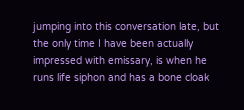jumping into this conversation late, but the only time I have been actually impressed with emissary, is when he runs life siphon and has a bone cloak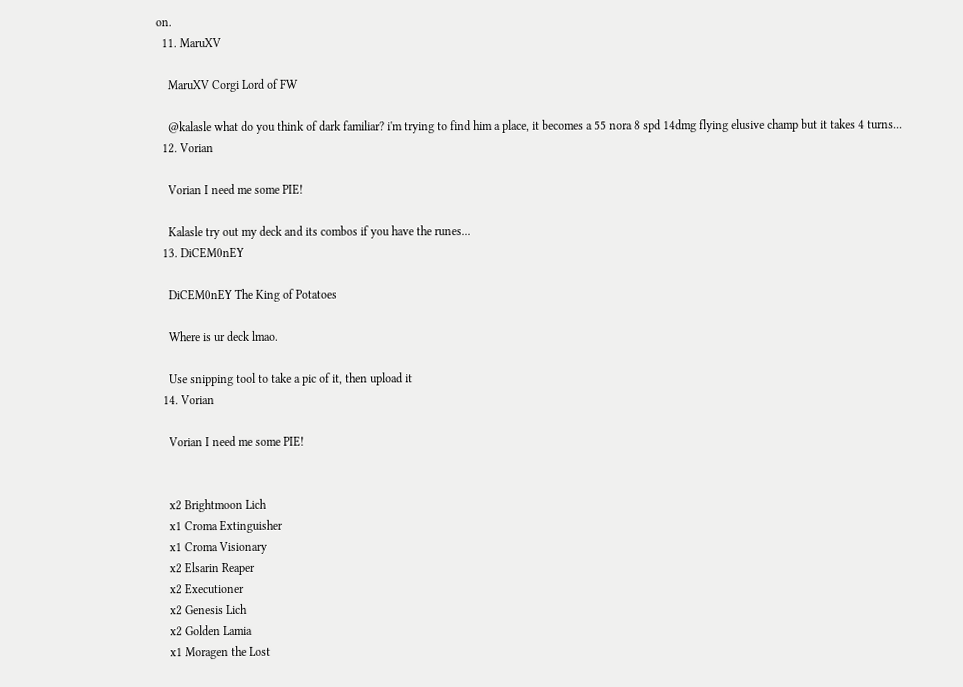on.
  11. MaruXV

    MaruXV Corgi Lord of FW

    @kalasle what do you think of dark familiar? i'm trying to find him a place, it becomes a 55 nora 8 spd 14dmg flying elusive champ but it takes 4 turns...
  12. Vorian

    Vorian I need me some PIE!

    Kalasle try out my deck and its combos if you have the runes...
  13. DiCEM0nEY

    DiCEM0nEY The King of Potatoes

    Where is ur deck lmao.

    Use snipping tool to take a pic of it, then upload it
  14. Vorian

    Vorian I need me some PIE!


    x2 Brightmoon Lich
    x1 Croma Extinguisher
    x1 Croma Visionary
    x2 Elsarin Reaper
    x2 Executioner
    x2 Genesis Lich
    x2 Golden Lamia
    x1 Moragen the Lost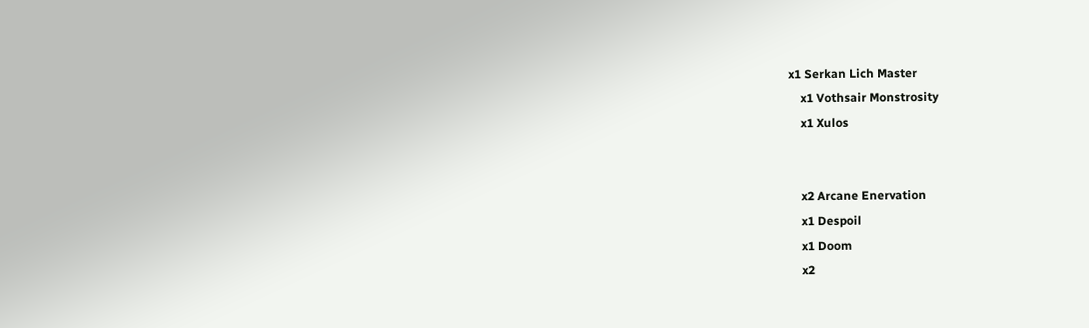x1 Serkan Lich Master
    x1 Vothsair Monstrosity
    x1 Xulos


    x2 Arcane Enervation
    x1 Despoil
    x1 Doom
    x2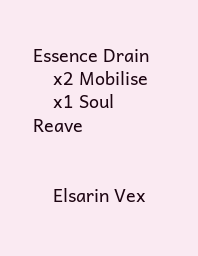Essence Drain
    x2 Mobilise
    x1 Soul Reave


    Elsarin Vex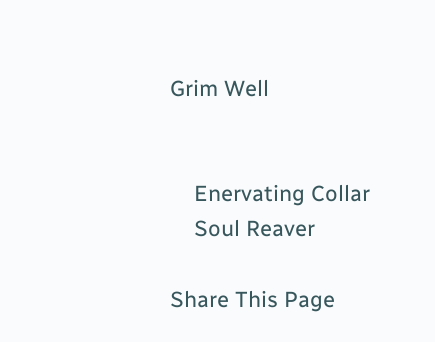Grim Well


    Enervating Collar
    Soul Reaver

Share This Page